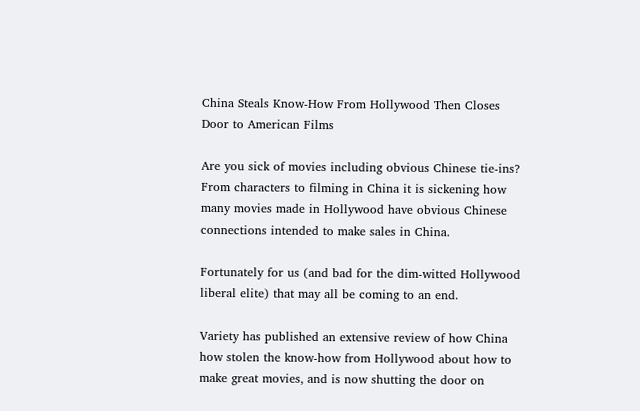China Steals Know-How From Hollywood Then Closes Door to American Films

Are you sick of movies including obvious Chinese tie-ins? From characters to filming in China it is sickening how many movies made in Hollywood have obvious Chinese connections intended to make sales in China.

Fortunately for us (and bad for the dim-witted Hollywood liberal elite) that may all be coming to an end.

Variety has published an extensive review of how China how stolen the know-how from Hollywood about how to make great movies, and is now shutting the door on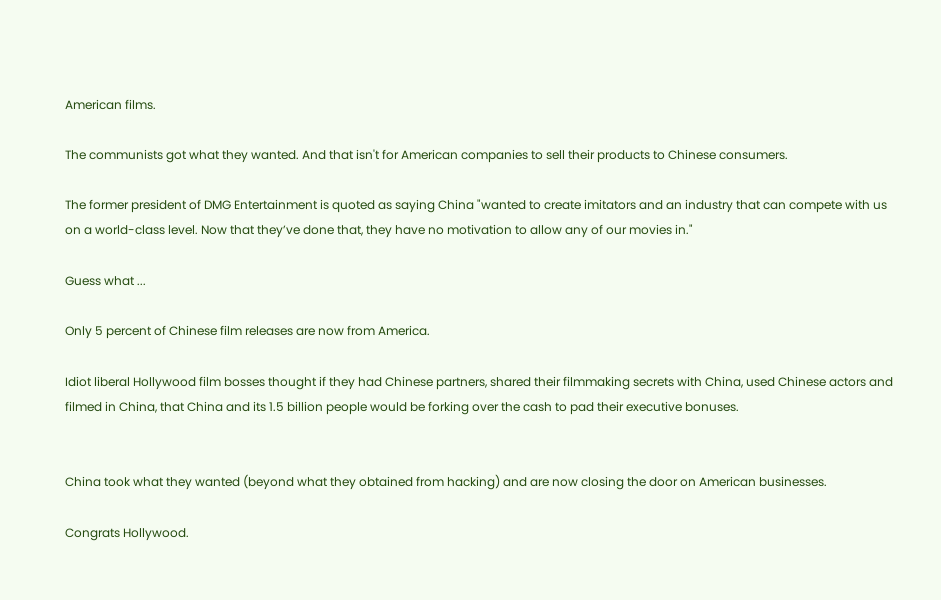American films.

The communists got what they wanted. And that isn't for American companies to sell their products to Chinese consumers.

The former president of DMG Entertainment is quoted as saying China "wanted to create imitators and an industry that can compete with us on a world-class level. Now that they’ve done that, they have no motivation to allow any of our movies in."

Guess what ...

Only 5 percent of Chinese film releases are now from America.

Idiot liberal Hollywood film bosses thought if they had Chinese partners, shared their filmmaking secrets with China, used Chinese actors and filmed in China, that China and its 1.5 billion people would be forking over the cash to pad their executive bonuses.


China took what they wanted (beyond what they obtained from hacking) and are now closing the door on American businesses.

Congrats Hollywood.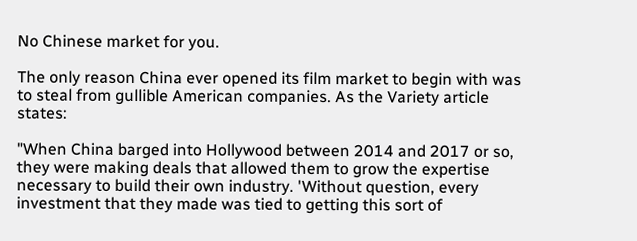No Chinese market for you.

The only reason China ever opened its film market to begin with was to steal from gullible American companies. As the Variety article states:

"When China barged into Hollywood between 2014 and 2017 or so, they were making deals that allowed them to grow the expertise necessary to build their own industry. 'Without question, every investment that they made was tied to getting this sort of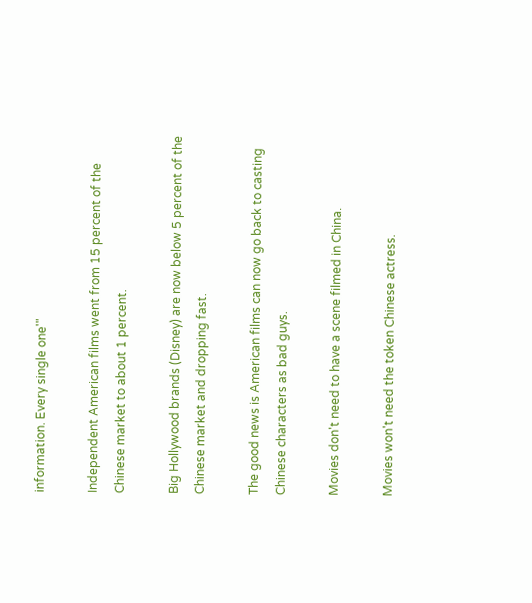information. Every single one'"

Independent American films went from 15 percent of the Chinese market to about 1 percent.

Big Hollywood brands (Disney) are now below 5 percent of the Chinese market and dropping fast.

The good news is American films can now go back to casting Chinese characters as bad guys.

Movies don't need to have a scene filmed in China.

Movies won't need the token Chinese actress.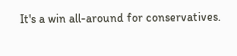It's a win all-around for conservatives.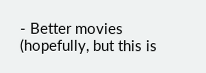- Better movies (hopefully, but this is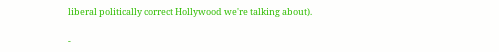liberal politically correct Hollywood we're talking about).

-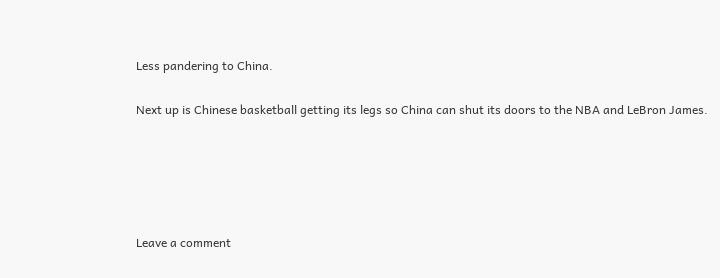Less pandering to China.

Next up is Chinese basketball getting its legs so China can shut its doors to the NBA and LeBron James.





Leave a comment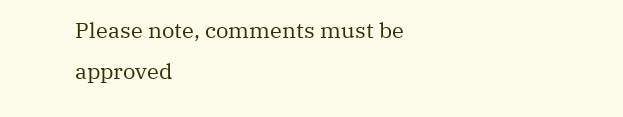Please note, comments must be approved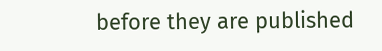before they are published